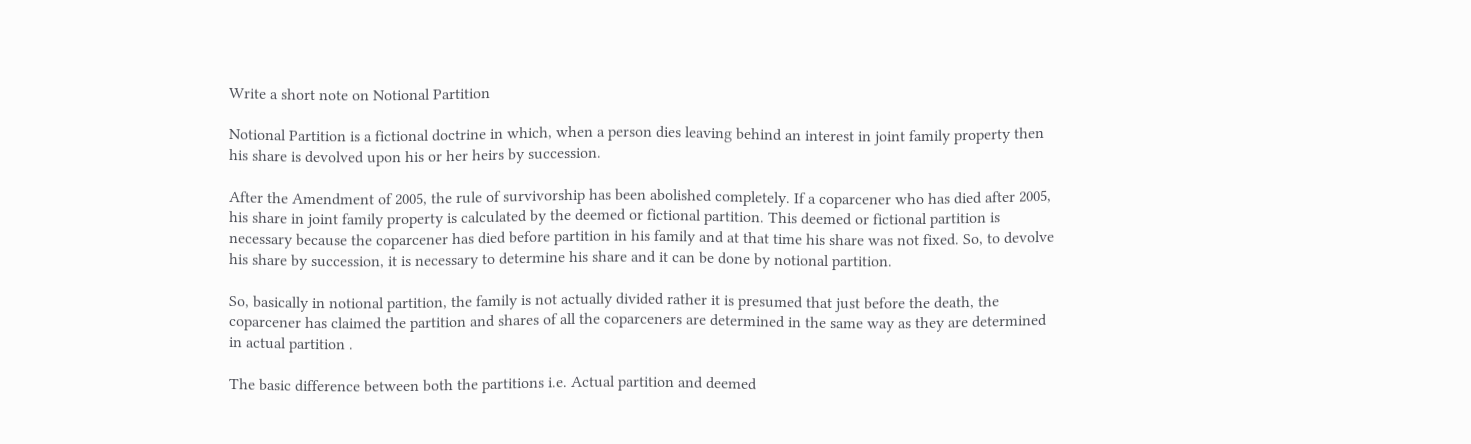Write a short note on Notional Partition

Notional Partition is a fictional doctrine in which, when a person dies leaving behind an interest in joint family property then his share is devolved upon his or her heirs by succession.

After the Amendment of 2005, the rule of survivorship has been abolished completely. If a coparcener who has died after 2005, his share in joint family property is calculated by the deemed or fictional partition. This deemed or fictional partition is necessary because the coparcener has died before partition in his family and at that time his share was not fixed. So, to devolve his share by succession, it is necessary to determine his share and it can be done by notional partition.

So, basically in notional partition, the family is not actually divided rather it is presumed that just before the death, the coparcener has claimed the partition and shares of all the coparceners are determined in the same way as they are determined in actual partition .

The basic difference between both the partitions i.e. Actual partition and deemed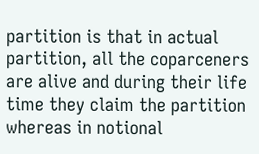partition is that in actual partition, all the coparceners are alive and during their life time they claim the partition whereas in notional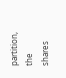partition, the shares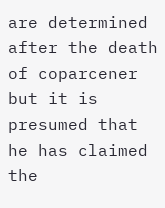are determined after the death of coparcener but it is presumed that he has claimed the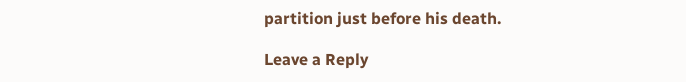partition just before his death.

Leave a Reply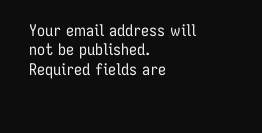Your email address will not be published. Required fields are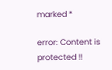marked *

error: Content is protected !!